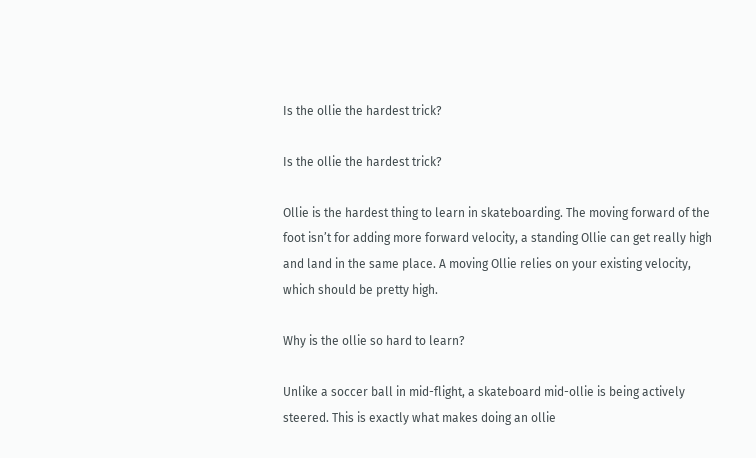Is the ollie the hardest trick?

Is the ollie the hardest trick?

Ollie is the hardest thing to learn in skateboarding. The moving forward of the foot isn’t for adding more forward velocity, a standing Ollie can get really high and land in the same place. A moving Ollie relies on your existing velocity, which should be pretty high.

Why is the ollie so hard to learn?

Unlike a soccer ball in mid-flight, a skateboard mid-ollie is being actively steered. This is exactly what makes doing an ollie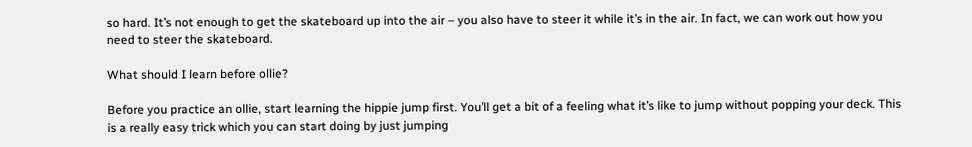so hard. It’s not enough to get the skateboard up into the air – you also have to steer it while it’s in the air. In fact, we can work out how you need to steer the skateboard.

What should I learn before ollie?

Before you practice an ollie, start learning the hippie jump first. You’ll get a bit of a feeling what it’s like to jump without popping your deck. This is a really easy trick which you can start doing by just jumping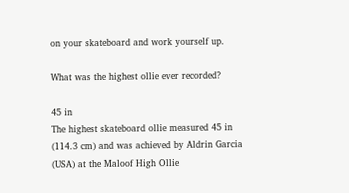on your skateboard and work yourself up.

What was the highest ollie ever recorded?

45 in
The highest skateboard ollie measured 45 in (114.3 cm) and was achieved by Aldrin Garcia (USA) at the Maloof High Ollie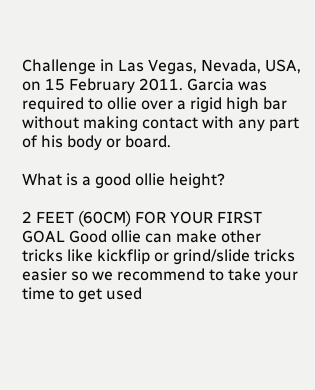Challenge in Las Vegas, Nevada, USA, on 15 February 2011. Garcia was required to ollie over a rigid high bar without making contact with any part of his body or board.

What is a good ollie height?

2 FEET (60CM) FOR YOUR FIRST GOAL Good ollie can make other tricks like kickflip or grind/slide tricks easier so we recommend to take your time to get used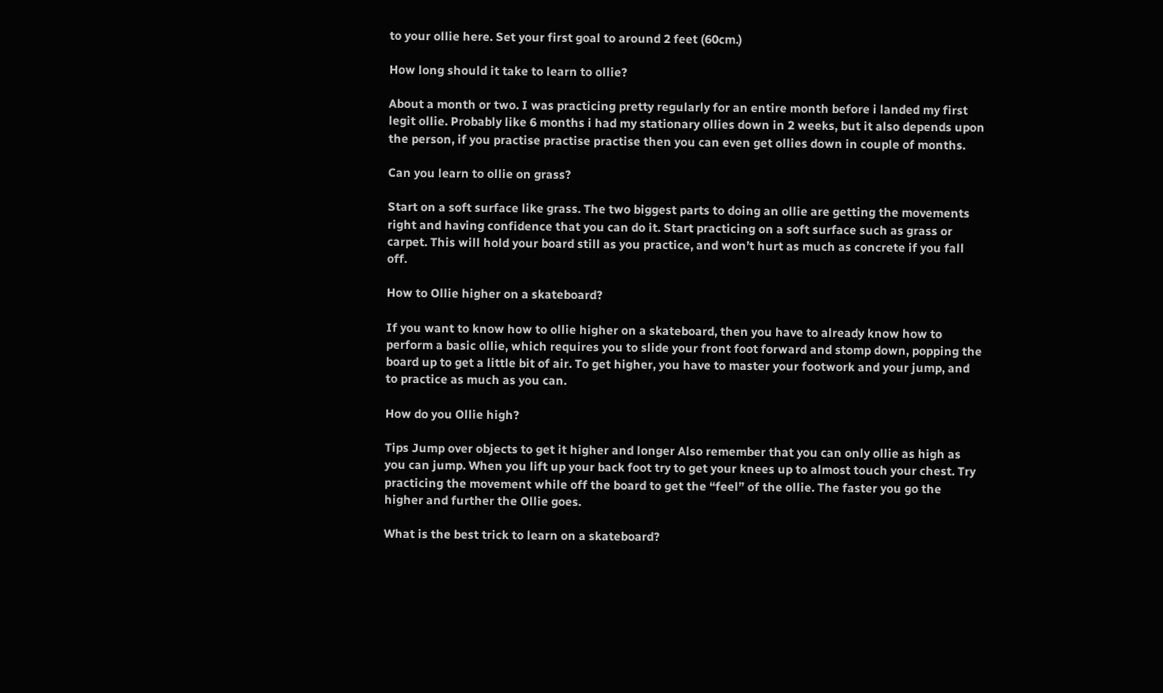to your ollie here. Set your first goal to around 2 feet (60cm.)

How long should it take to learn to ollie?

About a month or two. I was practicing pretty regularly for an entire month before i landed my first legit ollie. Probably like 6 months i had my stationary ollies down in 2 weeks, but it also depends upon the person, if you practise practise practise then you can even get ollies down in couple of months.

Can you learn to ollie on grass?

Start on a soft surface like grass. The two biggest parts to doing an ollie are getting the movements right and having confidence that you can do it. Start practicing on a soft surface such as grass or carpet. This will hold your board still as you practice, and won’t hurt as much as concrete if you fall off.

How to Ollie higher on a skateboard?

If you want to know how to ollie higher on a skateboard, then you have to already know how to perform a basic ollie, which requires you to slide your front foot forward and stomp down, popping the board up to get a little bit of air. To get higher, you have to master your footwork and your jump, and to practice as much as you can.

How do you Ollie high?

Tips Jump over objects to get it higher and longer Also remember that you can only ollie as high as you can jump. When you lift up your back foot try to get your knees up to almost touch your chest. Try practicing the movement while off the board to get the “feel” of the ollie. The faster you go the higher and further the Ollie goes.

What is the best trick to learn on a skateboard?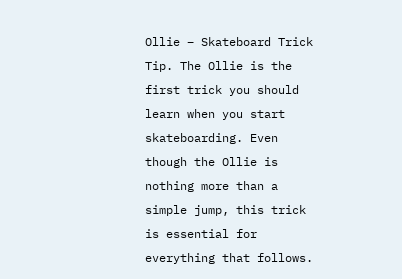Ollie – Skateboard Trick Tip. The Ollie is the first trick you should learn when you start skateboarding. Even though the Ollie is nothing more than a simple jump, this trick is essential for everything that follows.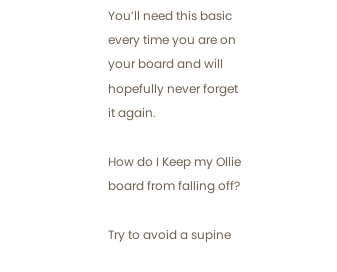You’ll need this basic every time you are on your board and will hopefully never forget it again.

How do I Keep my Ollie board from falling off?

Try to avoid a supine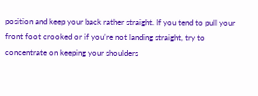position and keep your back rather straight. If you tend to pull your front foot crooked or if you’re not landing straight, try to concentrate on keeping your shoulders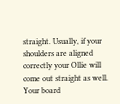straight. Usually, if your shoulders are aligned correctly your Ollie will come out straight as well. Your board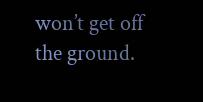won’t get off the ground.